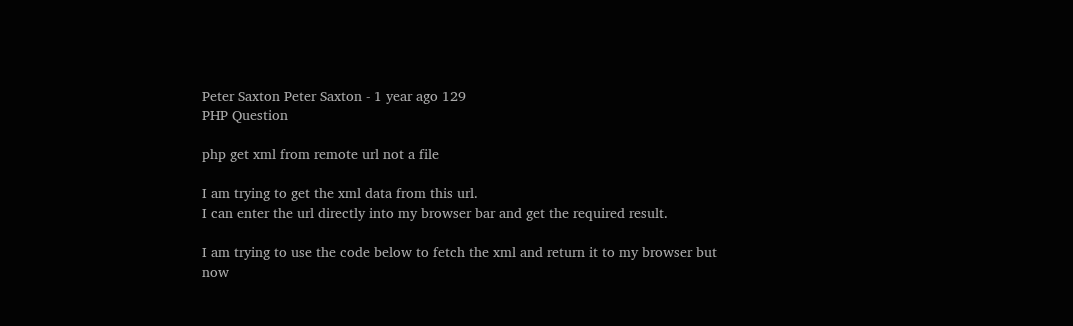Peter Saxton Peter Saxton - 1 year ago 129
PHP Question

php get xml from remote url not a file

I am trying to get the xml data from this url.
I can enter the url directly into my browser bar and get the required result.

I am trying to use the code below to fetch the xml and return it to my browser but now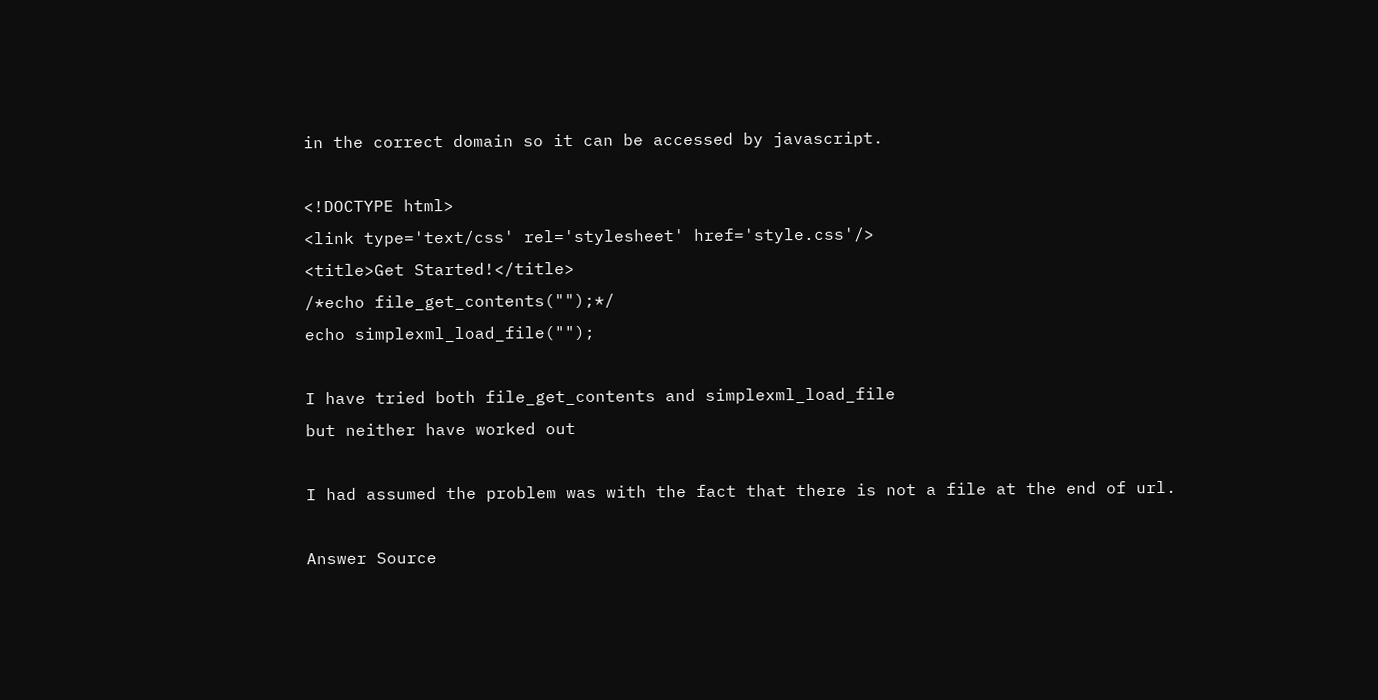in the correct domain so it can be accessed by javascript.

<!DOCTYPE html>
<link type='text/css' rel='stylesheet' href='style.css'/>
<title>Get Started!</title>
/*echo file_get_contents("");*/
echo simplexml_load_file("");

I have tried both file_get_contents and simplexml_load_file
but neither have worked out

I had assumed the problem was with the fact that there is not a file at the end of url.

Answer Source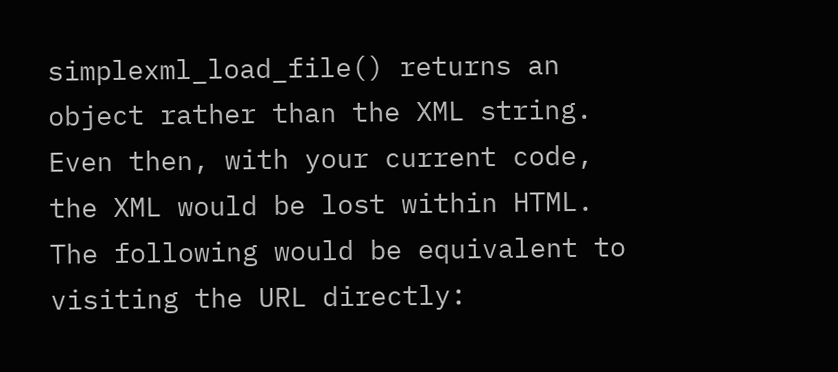simplexml_load_file() returns an object rather than the XML string. Even then, with your current code, the XML would be lost within HTML. The following would be equivalent to visiting the URL directly: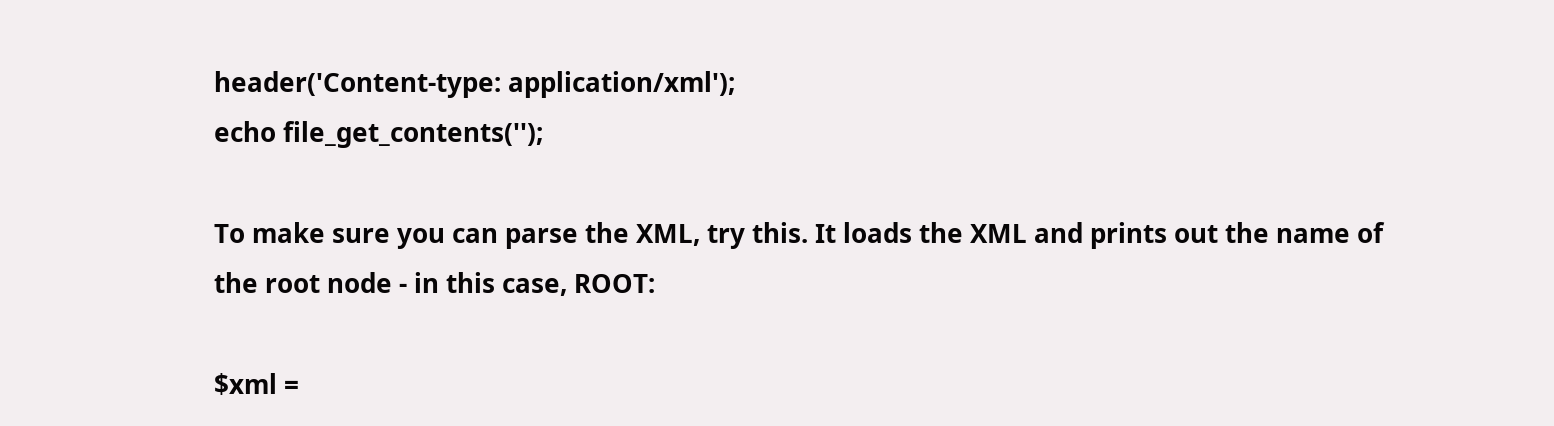header('Content-type: application/xml');
echo file_get_contents('');

To make sure you can parse the XML, try this. It loads the XML and prints out the name of the root node - in this case, ROOT:

$xml =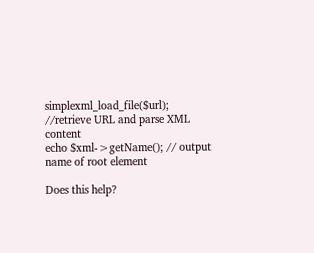simplexml_load_file($url); //retrieve URL and parse XML content
echo $xml->getName(); // output name of root element

Does this help?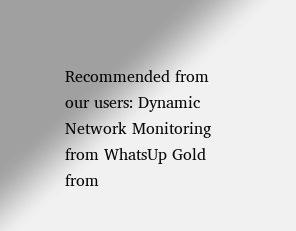Recommended from our users: Dynamic Network Monitoring from WhatsUp Gold from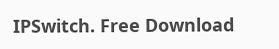IPSwitch. Free Download